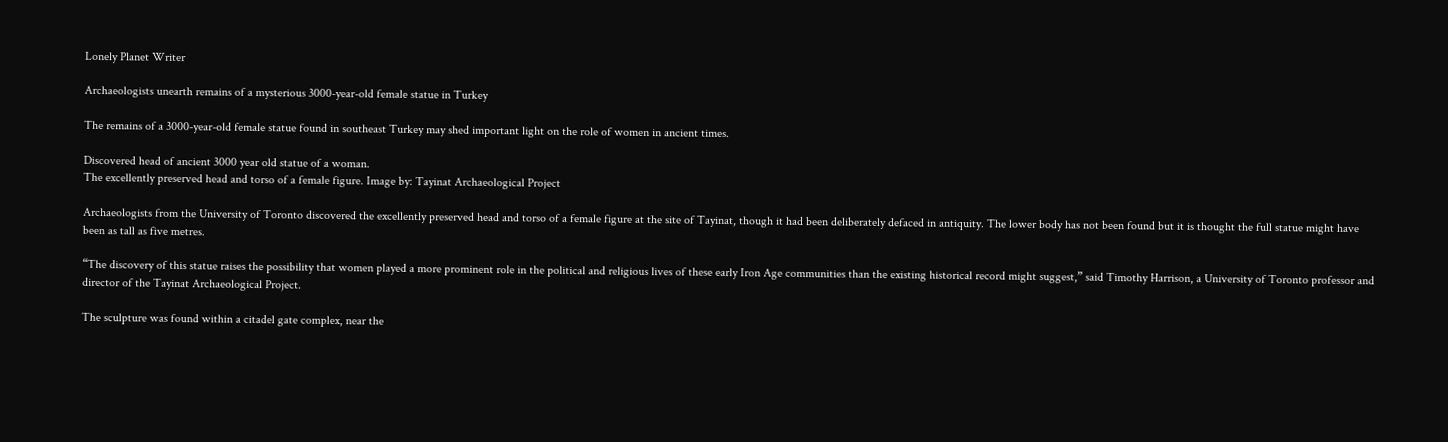Lonely Planet Writer

Archaeologists unearth remains of a mysterious 3000-year-old female statue in Turkey

The remains of a 3000-year-old female statue found in southeast Turkey may shed important light on the role of women in ancient times.

Discovered head of ancient 3000 year old statue of a woman.
The excellently preserved head and torso of a female figure. Image by: Tayinat Archaeological Project

Archaeologists from the University of Toronto discovered the excellently preserved head and torso of a female figure at the site of Tayinat, though it had been deliberately defaced in antiquity. The lower body has not been found but it is thought the full statue might have been as tall as five metres.

“The discovery of this statue raises the possibility that women played a more prominent role in the political and religious lives of these early Iron Age communities than the existing historical record might suggest,” said Timothy Harrison, a University of Toronto professor and director of the Tayinat Archaeological Project.

The sculpture was found within a citadel gate complex, near the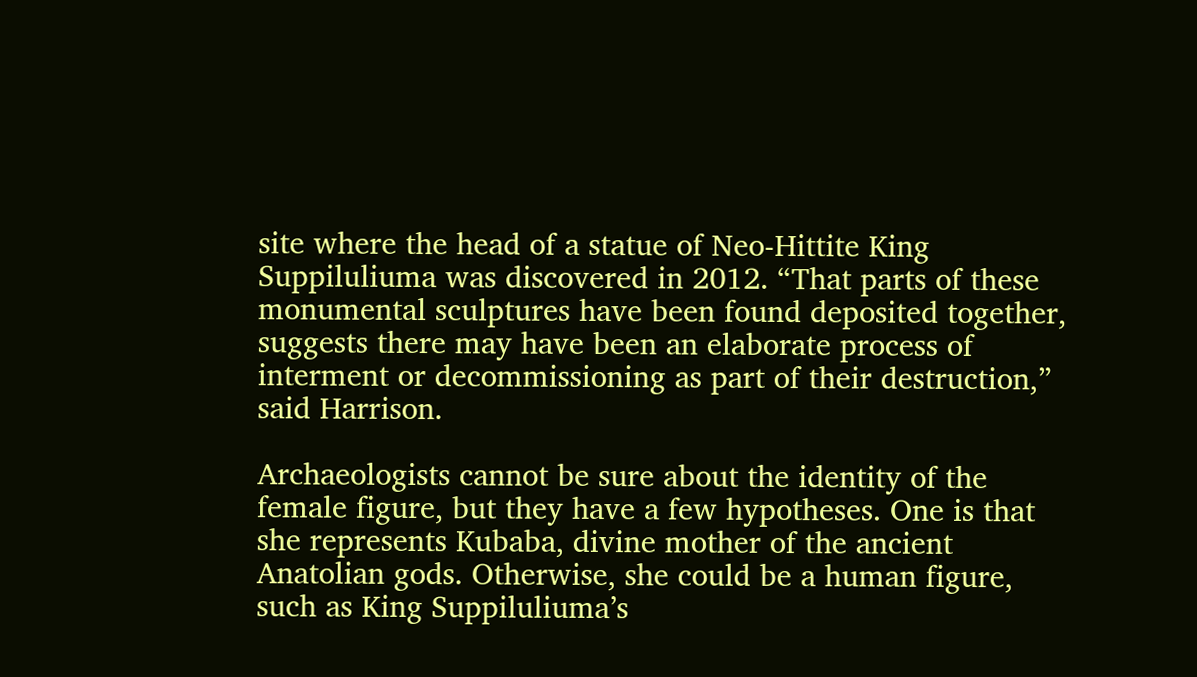site where the head of a statue of Neo-Hittite King Suppiluliuma was discovered in 2012. “That parts of these monumental sculptures have been found deposited together, suggests there may have been an elaborate process of interment or decommissioning as part of their destruction,” said Harrison.

Archaeologists cannot be sure about the identity of the female figure, but they have a few hypotheses. One is that she represents Kubaba, divine mother of the ancient Anatolian gods. Otherwise, she could be a human figure, such as King Suppiluliuma’s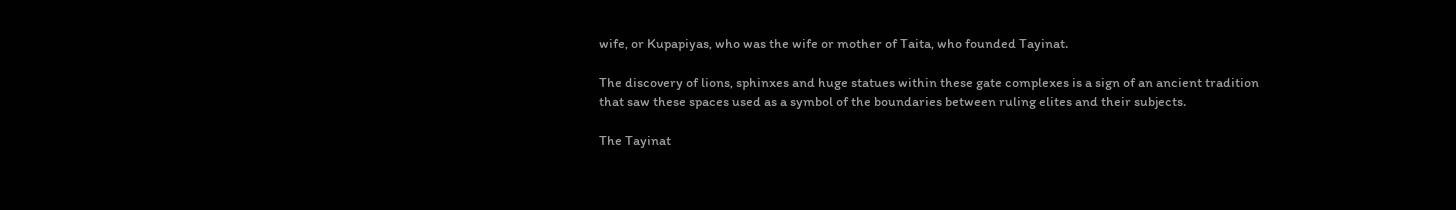wife, or Kupapiyas, who was the wife or mother of Taita, who founded Tayinat.

The discovery of lions, sphinxes and huge statues within these gate complexes is a sign of an ancient tradition that saw these spaces used as a symbol of the boundaries between ruling elites and their subjects.

The Tayinat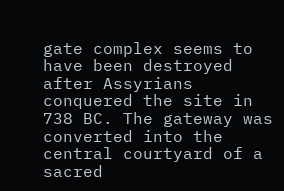gate complex seems to have been destroyed after Assyrians conquered the site in 738 BC. The gateway was converted into the central courtyard of a sacred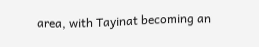area, with Tayinat becoming an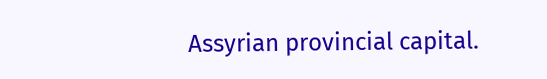Assyrian provincial capital.